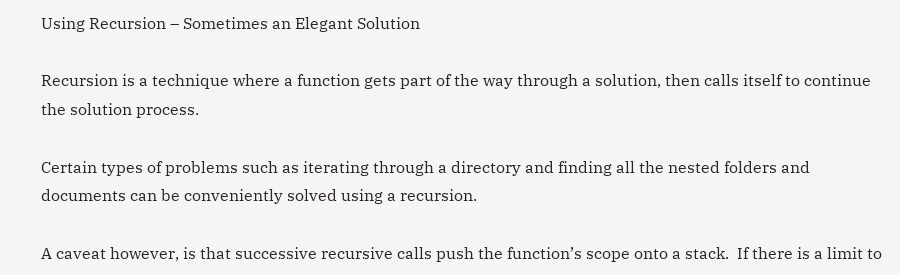Using Recursion – Sometimes an Elegant Solution

Recursion is a technique where a function gets part of the way through a solution, then calls itself to continue the solution process.

Certain types of problems such as iterating through a directory and finding all the nested folders and documents can be conveniently solved using a recursion.

A caveat however, is that successive recursive calls push the function’s scope onto a stack.  If there is a limit to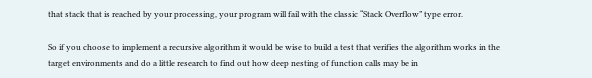that stack that is reached by your processing, your program will fail with the classic “Stack Overflow” type error.

So if you choose to implement a recursive algorithm it would be wise to build a test that verifies the algorithm works in the target environments and do a little research to find out how deep nesting of function calls may be in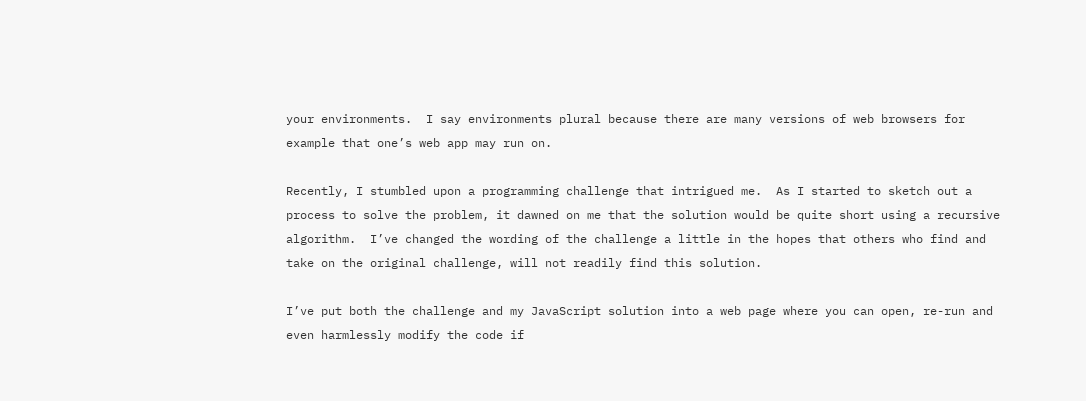your environments.  I say environments plural because there are many versions of web browsers for example that one’s web app may run on.

Recently, I stumbled upon a programming challenge that intrigued me.  As I started to sketch out a process to solve the problem, it dawned on me that the solution would be quite short using a recursive algorithm.  I’ve changed the wording of the challenge a little in the hopes that others who find and take on the original challenge, will not readily find this solution.

I’ve put both the challenge and my JavaScript solution into a web page where you can open, re-run and even harmlessly modify the code if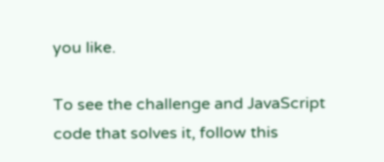you like.

To see the challenge and JavaScript code that solves it, follow this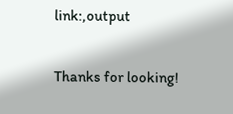link:,output

Thanks for looking!